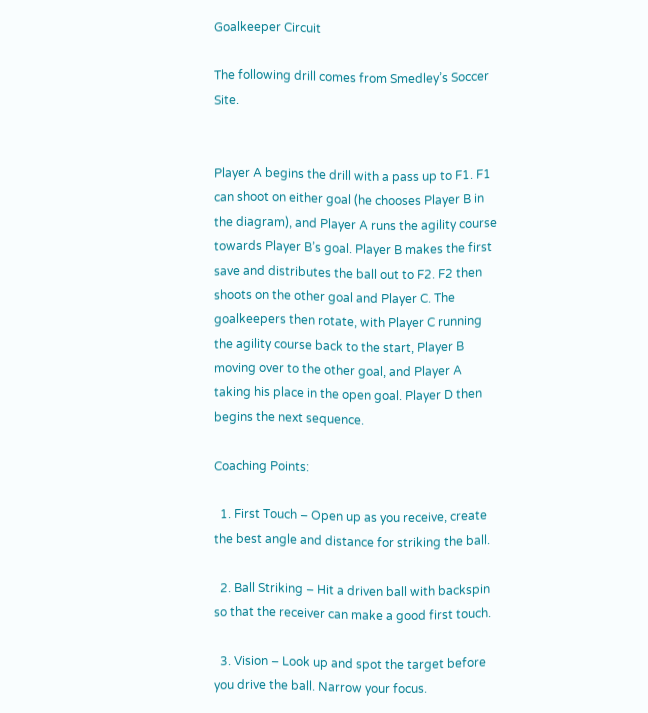Goalkeeper Circuit

The following drill comes from Smedley’s Soccer Site.


Player A begins the drill with a pass up to F1. F1 can shoot on either goal (he chooses Player B in the diagram), and Player A runs the agility course towards Player B’s goal. Player B makes the first save and distributes the ball out to F2. F2 then shoots on the other goal and Player C. The goalkeepers then rotate, with Player C running the agility course back to the start, Player B moving over to the other goal, and Player A taking his place in the open goal. Player D then begins the next sequence.

Coaching Points:

  1. First Touch – Open up as you receive, create the best angle and distance for striking the ball.

  2. Ball Striking – Hit a driven ball with backspin so that the receiver can make a good first touch.

  3. Vision – Look up and spot the target before you drive the ball. Narrow your focus.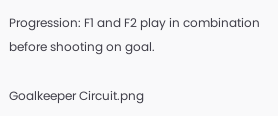Progression: F1 and F2 play in combination before shooting on goal.

Goalkeeper Circuit.png